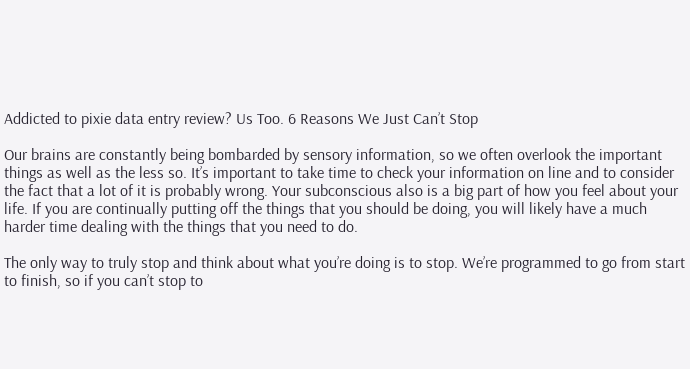Addicted to pixie data entry review? Us Too. 6 Reasons We Just Can’t Stop

Our brains are constantly being bombarded by sensory information, so we often overlook the important things as well as the less so. It’s important to take time to check your information on line and to consider the fact that a lot of it is probably wrong. Your subconscious also is a big part of how you feel about your life. If you are continually putting off the things that you should be doing, you will likely have a much harder time dealing with the things that you need to do.

The only way to truly stop and think about what you’re doing is to stop. We’re programmed to go from start to finish, so if you can’t stop to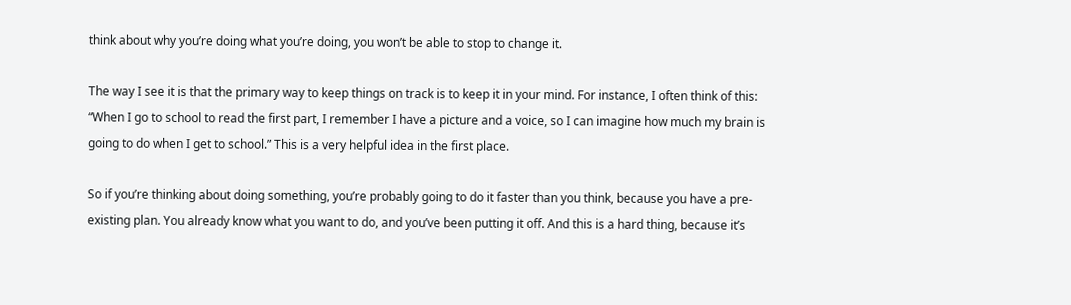think about why you’re doing what you’re doing, you won’t be able to stop to change it.

The way I see it is that the primary way to keep things on track is to keep it in your mind. For instance, I often think of this: “When I go to school to read the first part, I remember I have a picture and a voice, so I can imagine how much my brain is going to do when I get to school.” This is a very helpful idea in the first place.

So if you’re thinking about doing something, you’re probably going to do it faster than you think, because you have a pre-existing plan. You already know what you want to do, and you’ve been putting it off. And this is a hard thing, because it’s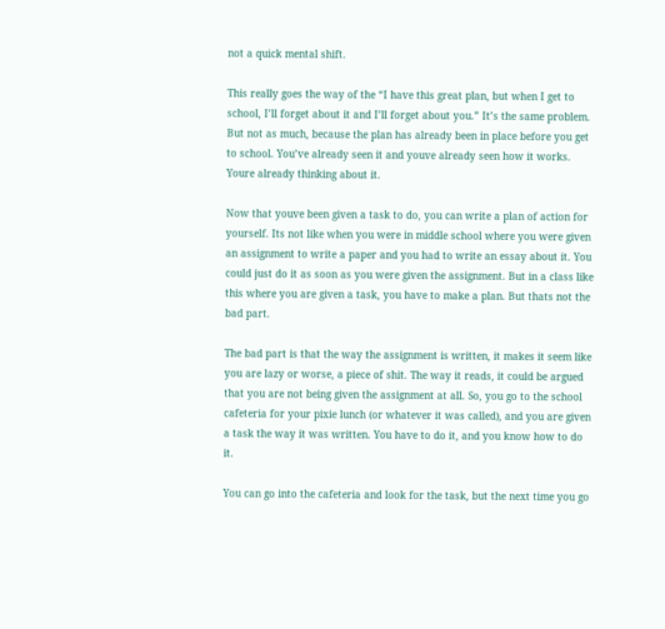not a quick mental shift.

This really goes the way of the “I have this great plan, but when I get to school, I’ll forget about it and I’ll forget about you.” It’s the same problem. But not as much, because the plan has already been in place before you get to school. You’ve already seen it and youve already seen how it works. Youre already thinking about it.

Now that youve been given a task to do, you can write a plan of action for yourself. Its not like when you were in middle school where you were given an assignment to write a paper and you had to write an essay about it. You could just do it as soon as you were given the assignment. But in a class like this where you are given a task, you have to make a plan. But thats not the bad part.

The bad part is that the way the assignment is written, it makes it seem like you are lazy or worse, a piece of shit. The way it reads, it could be argued that you are not being given the assignment at all. So, you go to the school cafeteria for your pixie lunch (or whatever it was called), and you are given a task the way it was written. You have to do it, and you know how to do it.

You can go into the cafeteria and look for the task, but the next time you go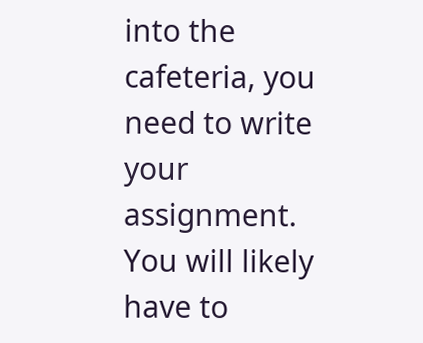into the cafeteria, you need to write your assignment. You will likely have to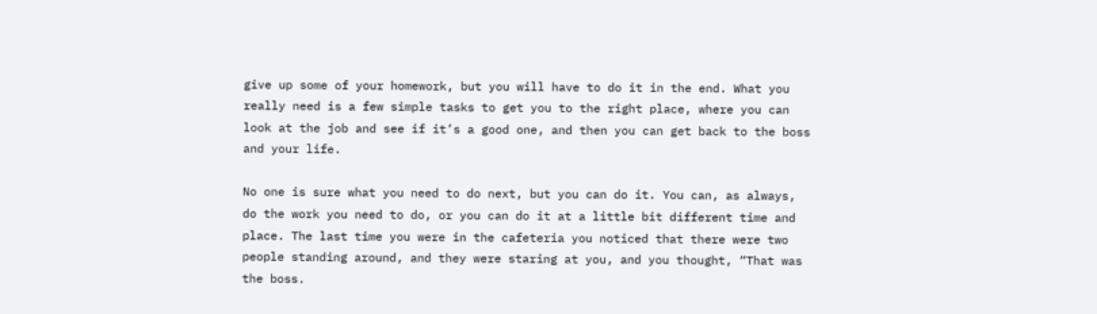give up some of your homework, but you will have to do it in the end. What you really need is a few simple tasks to get you to the right place, where you can look at the job and see if it’s a good one, and then you can get back to the boss and your life.

No one is sure what you need to do next, but you can do it. You can, as always, do the work you need to do, or you can do it at a little bit different time and place. The last time you were in the cafeteria you noticed that there were two people standing around, and they were staring at you, and you thought, “That was the boss.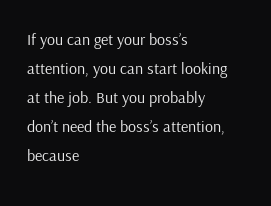If you can get your boss’s attention, you can start looking at the job. But you probably don’t need the boss’s attention, because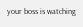your boss is watching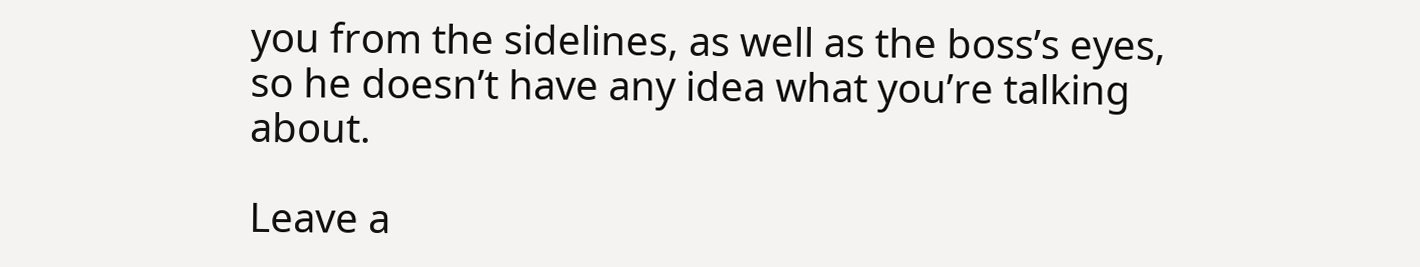you from the sidelines, as well as the boss’s eyes, so he doesn’t have any idea what you’re talking about.

Leave a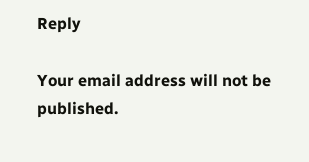Reply

Your email address will not be published.